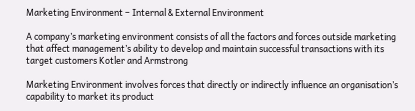Marketing Environment – Internal & External Environment

A company’s marketing environment consists of all the factors and forces outside marketing that affect management’s ability to develop and maintain successful transactions with its target customers Kotler and Armstrong

Marketing Environment involves forces that directly or indirectly influence an organisation’s capability to market its product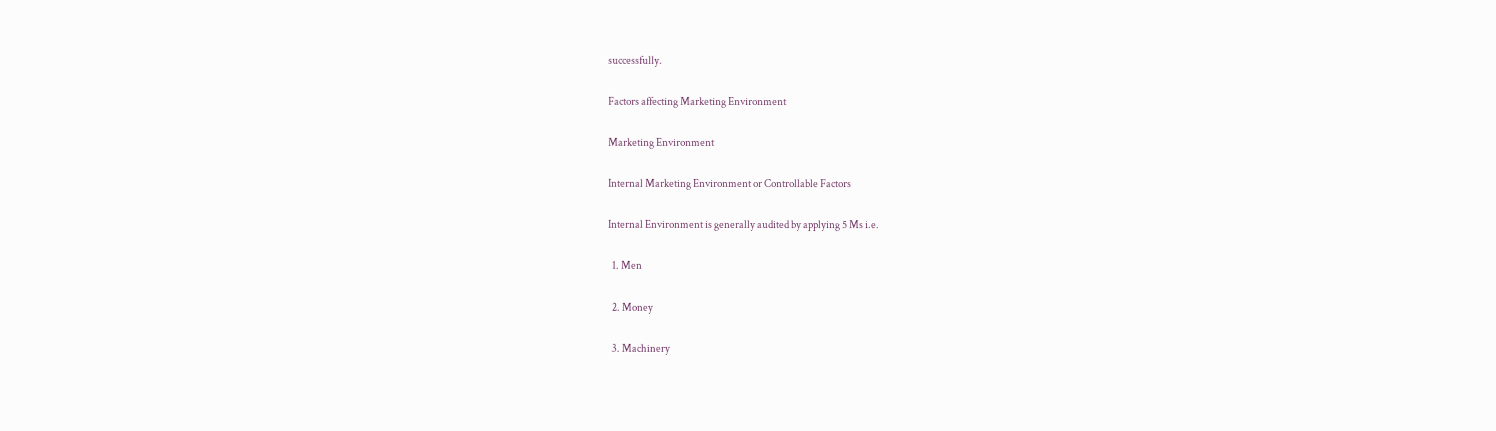successfully.

Factors affecting Marketing Environment

Marketing Environment

Internal Marketing Environment or Controllable Factors

Internal Environment is generally audited by applying 5 Ms i.e.

  1. Men

  2. Money

  3. Machinery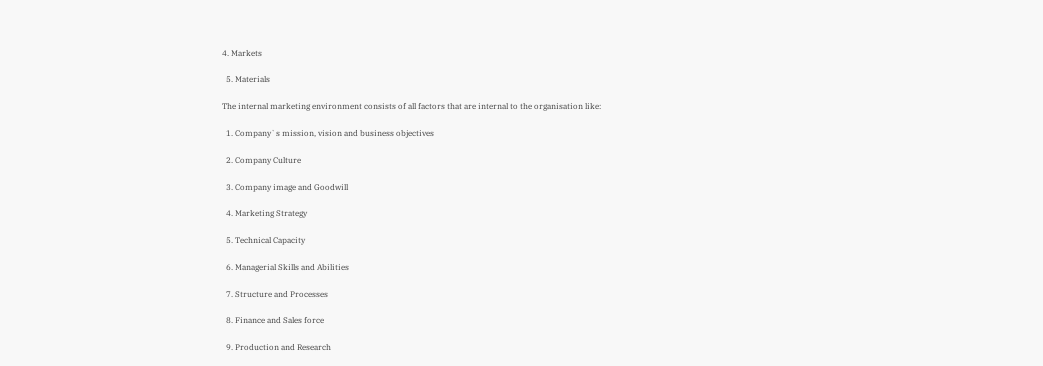4. Markets

  5. Materials

The internal marketing environment consists of all factors that are internal to the organisation like:

  1. Company`s mission, vision and business objectives

  2. Company Culture

  3. Company image and Goodwill

  4. Marketing Strategy

  5. Technical Capacity

  6. Managerial Skills and Abilities

  7. Structure and Processes

  8. Finance and Sales force

  9. Production and Research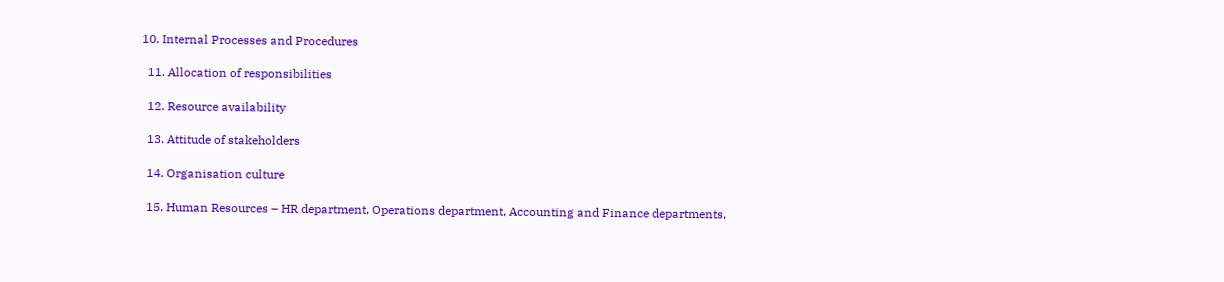10. Internal Processes and Procedures

  11. Allocation of responsibilities

  12. Resource availability

  13. Attitude of stakeholders

  14. Organisation culture

  15. Human Resources – HR department, Operations department, Accounting and Finance departments,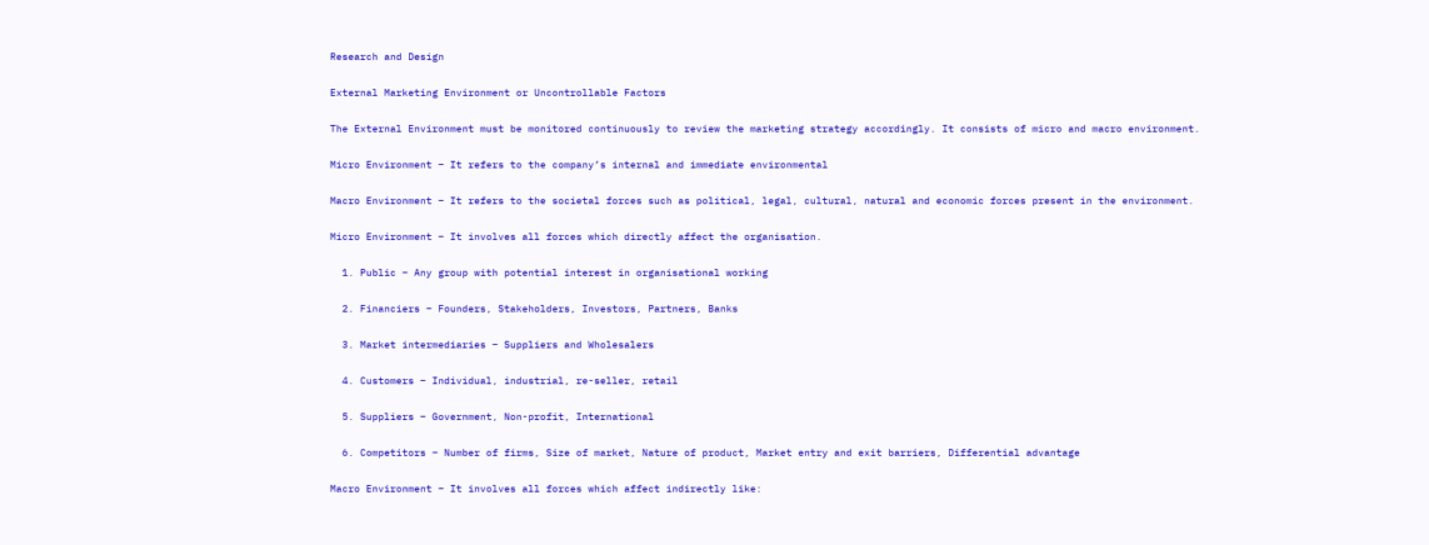Research and Design

External Marketing Environment or Uncontrollable Factors

The External Environment must be monitored continuously to review the marketing strategy accordingly. It consists of micro and macro environment.

Micro Environment – It refers to the company’s internal and immediate environmental

Macro Environment – It refers to the societal forces such as political, legal, cultural, natural and economic forces present in the environment.

Micro Environment – It involves all forces which directly affect the organisation.

  1. Public – Any group with potential interest in organisational working

  2. Financiers – Founders, Stakeholders, Investors, Partners, Banks

  3. Market intermediaries – Suppliers and Wholesalers

  4. Customers – Individual, industrial, re-seller, retail

  5. Suppliers – Government, Non-profit, International

  6. Competitors – Number of firms, Size of market, Nature of product, Market entry and exit barriers, Differential advantage

Macro Environment – It involves all forces which affect indirectly like: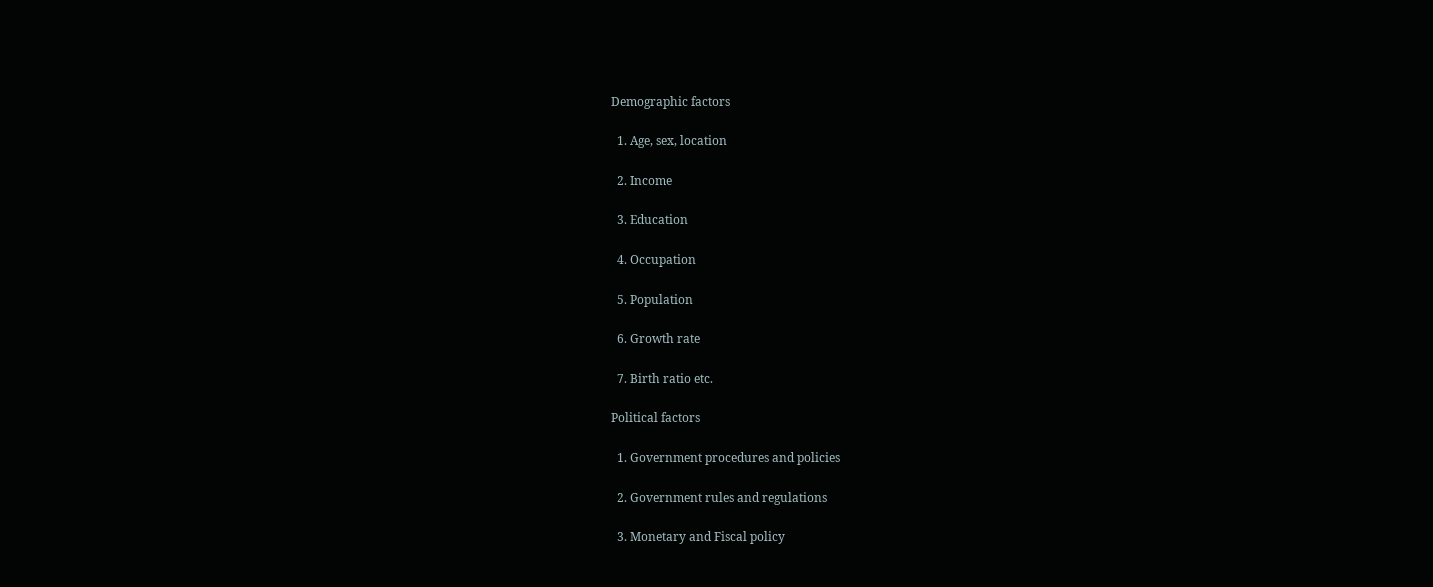Demographic factors

  1. Age, sex, location

  2. Income

  3. Education

  4. Occupation

  5. Population

  6. Growth rate

  7. Birth ratio etc.

Political factors

  1. Government procedures and policies

  2. Government rules and regulations

  3. Monetary and Fiscal policy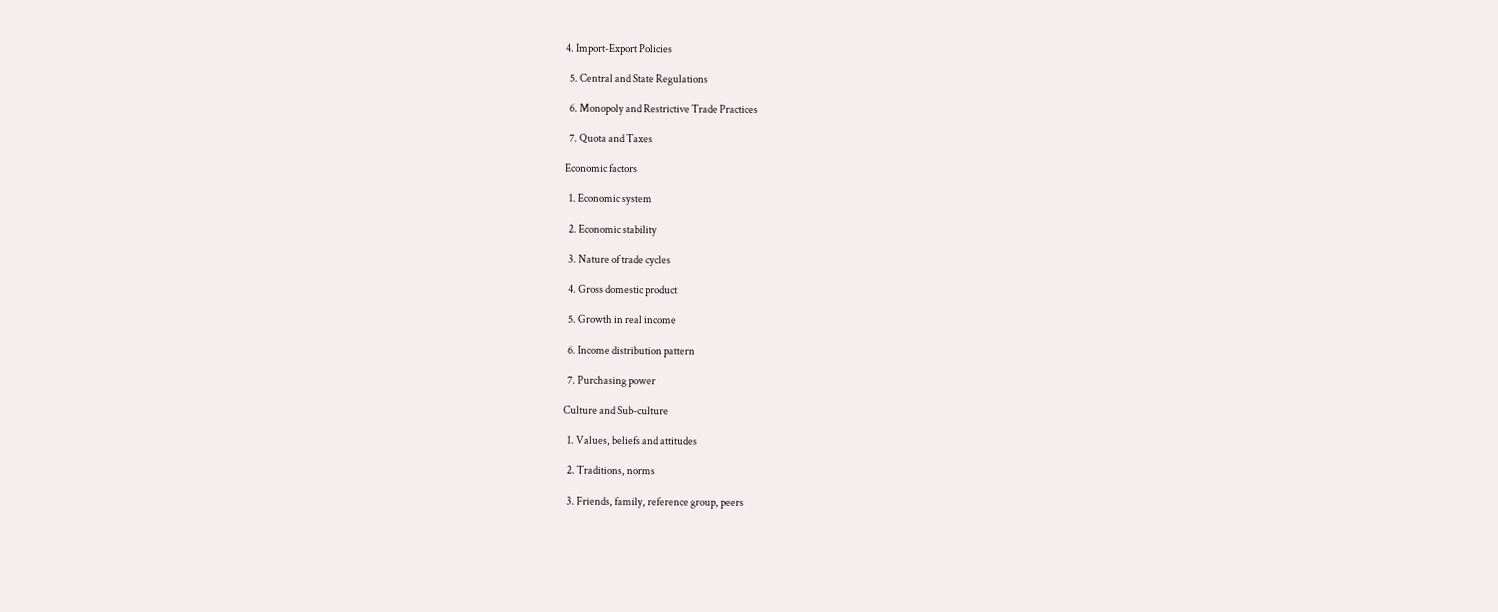4. Import-Export Policies

  5. Central and State Regulations

  6. Monopoly and Restrictive Trade Practices

  7. Quota and Taxes

Economic factors

  1. Economic system

  2. Economic stability

  3. Nature of trade cycles

  4. Gross domestic product

  5. Growth in real income

  6. Income distribution pattern

  7. Purchasing power

Culture and Sub-culture

  1. Values, beliefs and attitudes

  2. Traditions, norms

  3. Friends, family, reference group, peers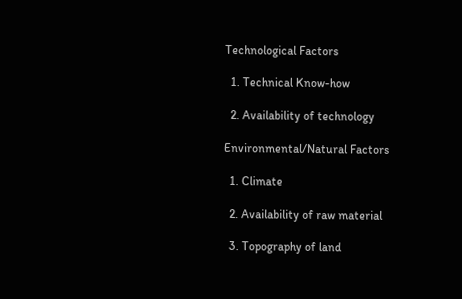Technological Factors

  1. Technical Know-how

  2. Availability of technology

Environmental/Natural Factors

  1. Climate

  2. Availability of raw material

  3. Topography of land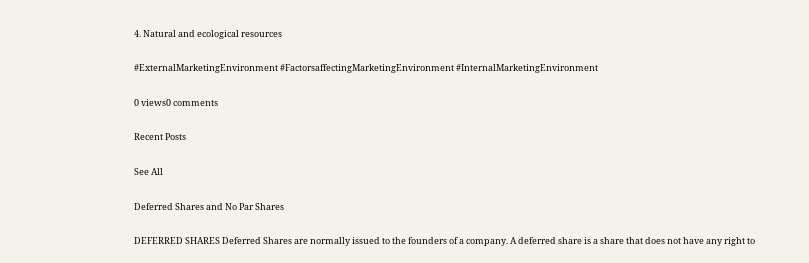4. Natural and ecological resources

#ExternalMarketingEnvironment #FactorsaffectingMarketingEnvironment #InternalMarketingEnvironment

0 views0 comments

Recent Posts

See All

Deferred Shares and No Par Shares

DEFERRED SHARES Deferred Shares are normally issued to the founders of a company. A deferred share is a share that does not have any right to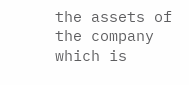the assets of the company which is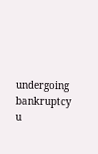undergoing bankruptcy u